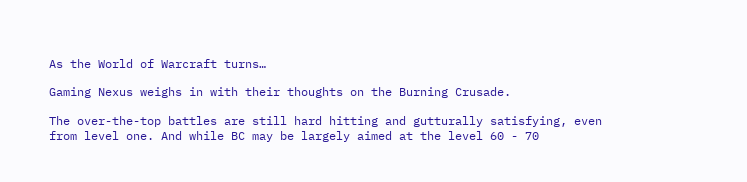As the World of Warcraft turns…

Gaming Nexus weighs in with their thoughts on the Burning Crusade.

The over-the-top battles are still hard hitting and gutturally satisfying, even from level one. And while BC may be largely aimed at the level 60 - 70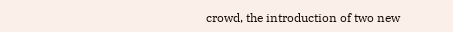crowd, the introduction of two new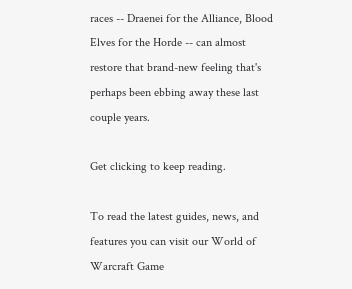races -- Draenei for the Alliance, Blood Elves for the Horde -- can almost restore that brand-new feeling that's perhaps been ebbing away these last couple years.

Get clicking to keep reading.

To read the latest guides, news, and features you can visit our World of Warcraft Game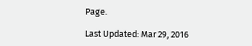Page.

Last Updated: Mar 29, 2016